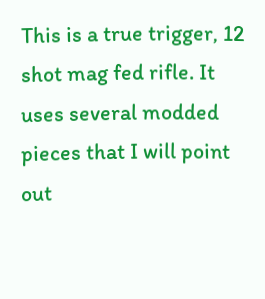This is a true trigger, 12 shot mag fed rifle. It uses several modded pieces that I will point out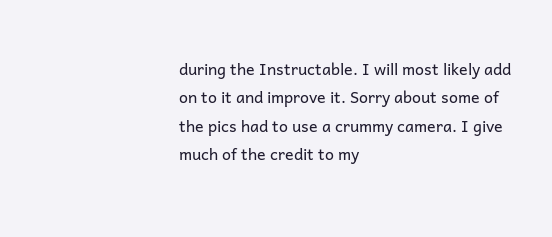during the Instructable. I will most likely add on to it and improve it. Sorry about some of the pics had to use a crummy camera. I give much of the credit to my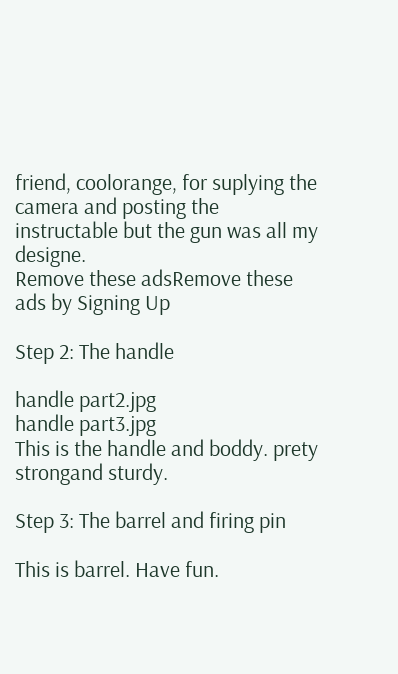friend, coolorange, for suplying the camera and posting the instructable but the gun was all my designe.
Remove these adsRemove these ads by Signing Up

Step 2: The handle

handle part2.jpg
handle part3.jpg
This is the handle and boddy. prety strongand sturdy.

Step 3: The barrel and firing pin

This is barrel. Have fun.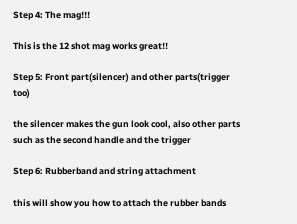Step 4: The mag!!!

This is the 12 shot mag works great!!

Step 5: Front part(silencer) and other parts(trigger too)

the silencer makes the gun look cool, also other parts such as the second handle and the trigger

Step 6: Rubberband and string attachment

this will show you how to attach the rubber bands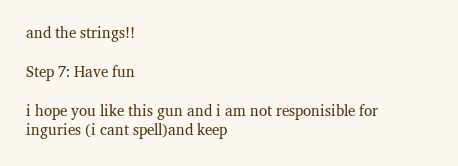and the strings!!

Step 7: Have fun

i hope you like this gun and i am not responisible for inguries (i cant spell)and keep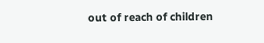out of reach of children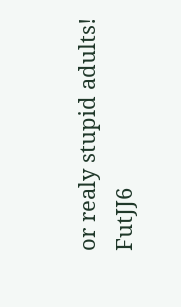or realy stupid adults!
FutJJ6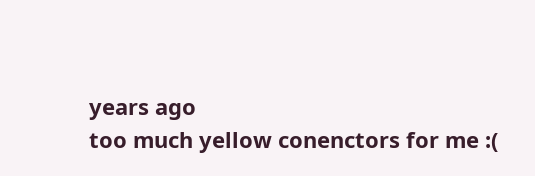years ago
too much yellow conenctors for me :(